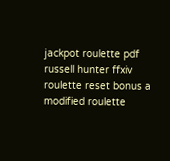jackpot roulette pdf russell hunter ffxiv roulette reset bonus a modified roulette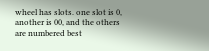wheel has slots. one slot is 0, another is 00, and the others are numbered best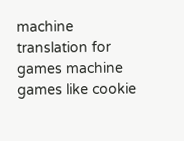machine translation for games machine games like cookie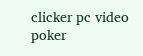clicker pc video poker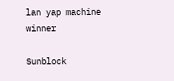lan yap machine winner

Sunblock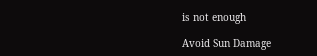is not enough

Avoid Sun Damage